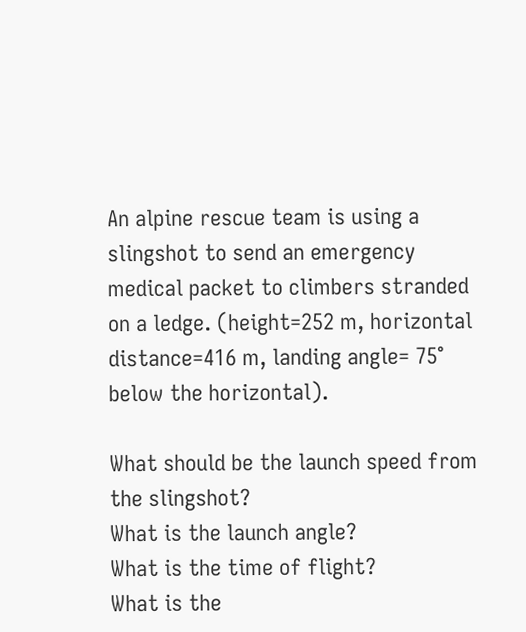An alpine rescue team is using a slingshot to send an emergency medical packet to climbers stranded on a ledge. (height=252 m, horizontal distance=416 m, landing angle= 75° below the horizontal).

What should be the launch speed from the slingshot?
What is the launch angle?
What is the time of flight?
What is the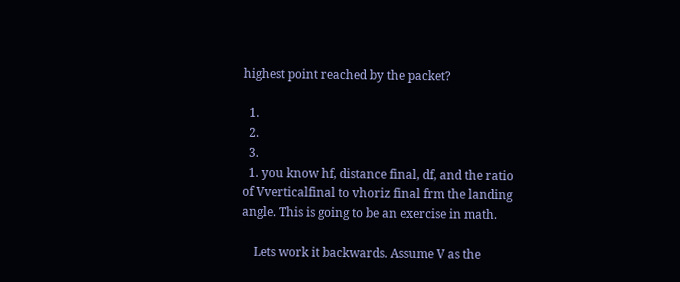highest point reached by the packet?

  1.
  2.
  3.
  1. you know hf, distance final, df, and the ratio of Vverticalfinal to vhoriz final frm the landing angle. This is going to be an exercise in math.

    Lets work it backwards. Assume V as the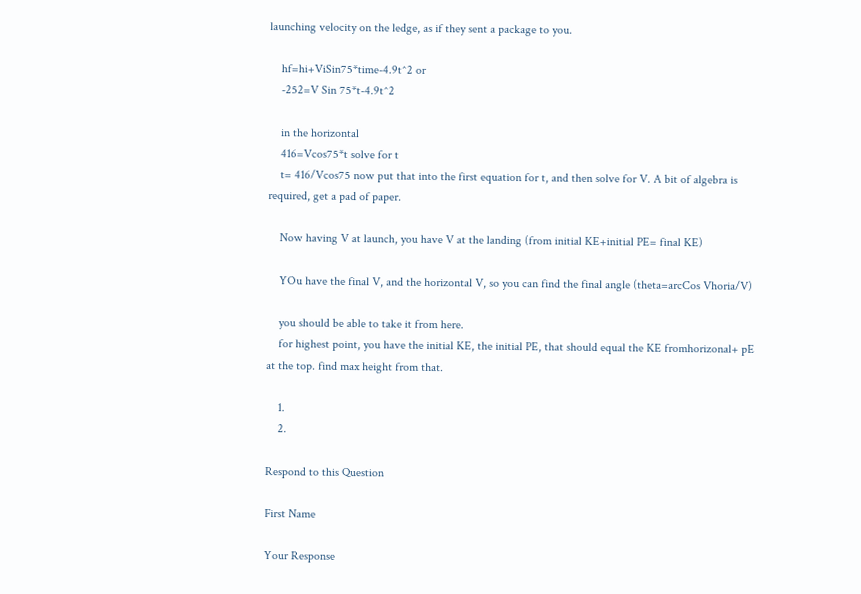launching velocity on the ledge, as if they sent a package to you.

    hf=hi+ViSin75*time-4.9t^2 or
    -252=V Sin 75*t-4.9t^2

    in the horizontal
    416=Vcos75*t solve for t
    t= 416/Vcos75 now put that into the first equation for t, and then solve for V. A bit of algebra is required, get a pad of paper.

    Now having V at launch, you have V at the landing (from initial KE+initial PE= final KE)

    YOu have the final V, and the horizontal V, so you can find the final angle (theta=arcCos Vhoria/V)

    you should be able to take it from here.
    for highest point, you have the initial KE, the initial PE, that should equal the KE fromhorizonal+ pE at the top. find max height from that.

    1.
    2.

Respond to this Question

First Name

Your Response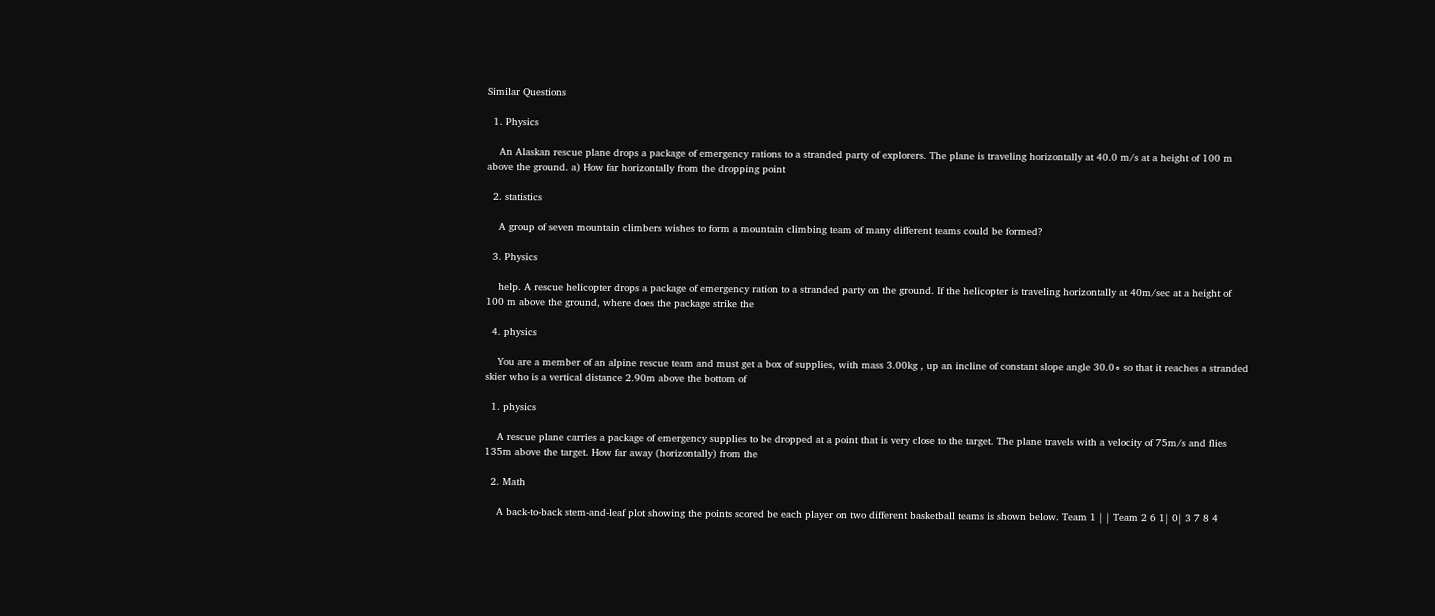Similar Questions

  1. Physics

    An Alaskan rescue plane drops a package of emergency rations to a stranded party of explorers. The plane is traveling horizontally at 40.0 m/s at a height of 100 m above the ground. a) How far horizontally from the dropping point

  2. statistics

    A group of seven mountain climbers wishes to form a mountain climbing team of many different teams could be formed?

  3. Physics

    help. A rescue helicopter drops a package of emergency ration to a stranded party on the ground. If the helicopter is traveling horizontally at 40m/sec at a height of 100 m above the ground, where does the package strike the

  4. physics

    You are a member of an alpine rescue team and must get a box of supplies, with mass 3.00kg , up an incline of constant slope angle 30.0∘ so that it reaches a stranded skier who is a vertical distance 2.90m above the bottom of

  1. physics

    A rescue plane carries a package of emergency supplies to be dropped at a point that is very close to the target. The plane travels with a velocity of 75m/s and flies 135m above the target. How far away (horizontally) from the

  2. Math

    A back-to-back stem-and-leaf plot showing the points scored be each player on two different basketball teams is shown below. Team 1 | | Team 2 6 1| 0| 3 7 8 4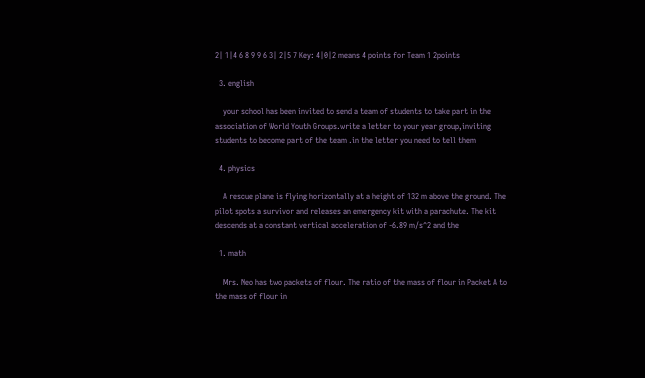2| 1|4 6 8 9 9 6 3| 2|5 7 Key: 4|0|2 means 4 points for Team 1 2points

  3. english

    your school has been invited to send a team of students to take part in the association of World Youth Groups.write a letter to your year group,inviting students to become part of the team .in the letter you need to tell them

  4. physics

    A rescue plane is flying horizontally at a height of 132 m above the ground. The pilot spots a survivor and releases an emergency kit with a parachute. The kit descends at a constant vertical acceleration of -6.89 m/s^2 and the

  1. math

    Mrs. Neo has two packets of flour. The ratio of the mass of flour in Packet A to the mass of flour in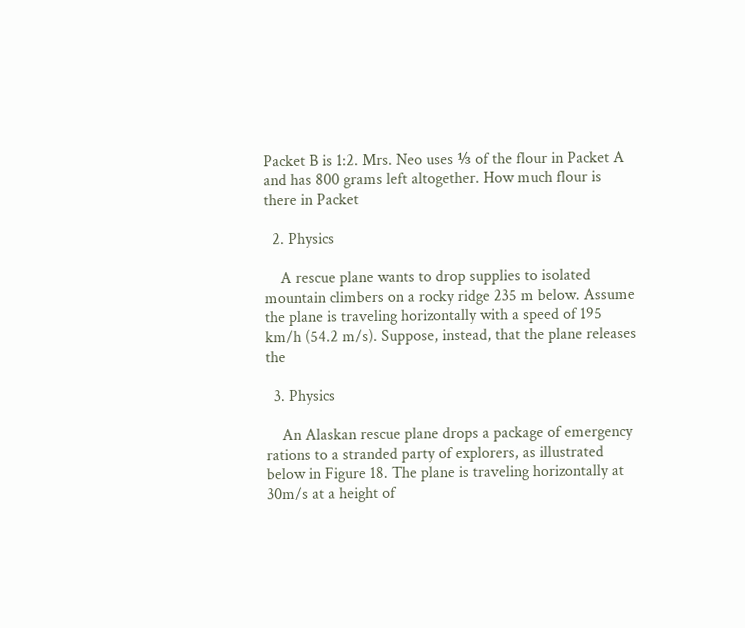Packet B is 1:2. Mrs. Neo uses ⅓ of the flour in Packet A and has 800 grams left altogether. How much flour is there in Packet

  2. Physics

    A rescue plane wants to drop supplies to isolated mountain climbers on a rocky ridge 235 m below. Assume the plane is traveling horizontally with a speed of 195 km/h (54.2 m/s). Suppose, instead, that the plane releases the

  3. Physics

    An Alaskan rescue plane drops a package of emergency rations to a stranded party of explorers, as illustrated below in Figure 18. The plane is traveling horizontally at 30m/s at a height of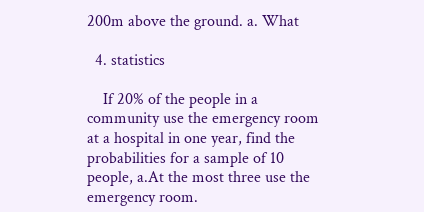200m above the ground. a. What

  4. statistics

    If 20% of the people in a community use the emergency room at a hospital in one year, find the probabilities for a sample of 10 people, a.At the most three use the emergency room.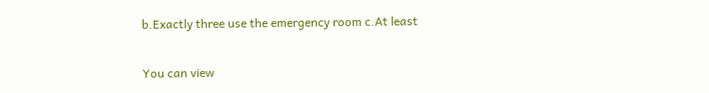b.Exactly three use the emergency room c.At least

You can view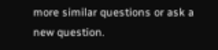more similar questions or ask a new question.